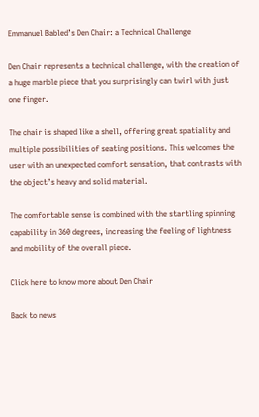Emmanuel Babled’s Den Chair: a Technical Challenge

Den Chair represents a technical challenge, with the creation of a huge marble piece that you surprisingly can twirl with just one finger.

The chair is shaped like a shell, offering great spatiality and multiple possibilities of seating positions. This welcomes the user with an unexpected comfort sensation, that contrasts with the object’s heavy and solid material.

The comfortable sense is combined with the startling spinning capability in 360 degrees, increasing the feeling of lightness and mobility of the overall piece.

Click here to know more about Den Chair

Back to news